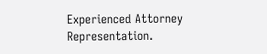Experienced Attorney Representation.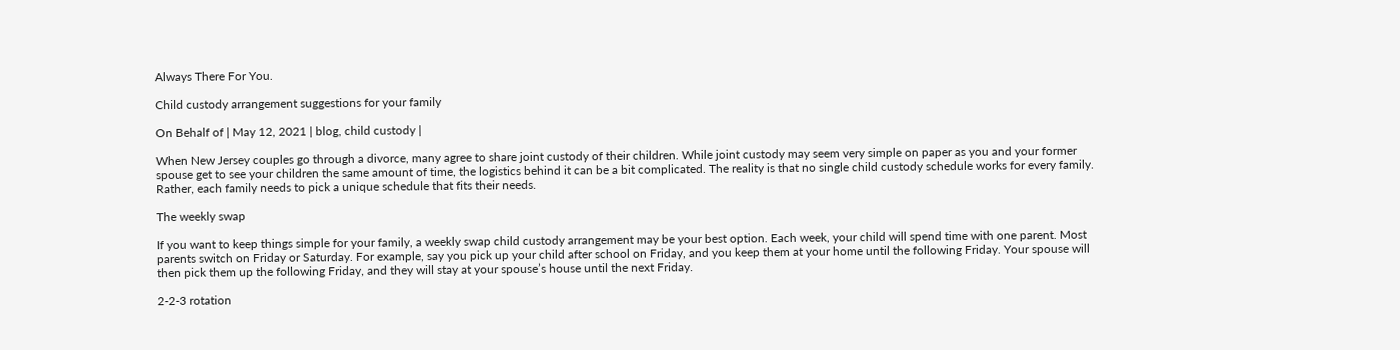Always There For You.

Child custody arrangement suggestions for your family

On Behalf of | May 12, 2021 | blog, child custody |

When New Jersey couples go through a divorce, many agree to share joint custody of their children. While joint custody may seem very simple on paper as you and your former spouse get to see your children the same amount of time, the logistics behind it can be a bit complicated. The reality is that no single child custody schedule works for every family. Rather, each family needs to pick a unique schedule that fits their needs.

The weekly swap

If you want to keep things simple for your family, a weekly swap child custody arrangement may be your best option. Each week, your child will spend time with one parent. Most parents switch on Friday or Saturday. For example, say you pick up your child after school on Friday, and you keep them at your home until the following Friday. Your spouse will then pick them up the following Friday, and they will stay at your spouse’s house until the next Friday.

2-2-3 rotation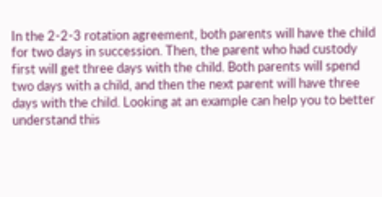In the 2-2-3 rotation agreement, both parents will have the child for two days in succession. Then, the parent who had custody first will get three days with the child. Both parents will spend two days with a child, and then the next parent will have three days with the child. Looking at an example can help you to better understand this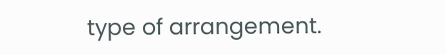type of arrangement.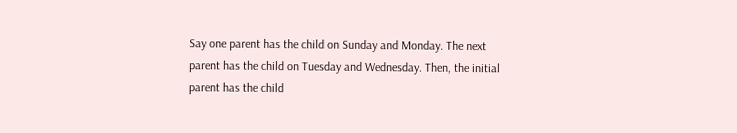Say one parent has the child on Sunday and Monday. The next parent has the child on Tuesday and Wednesday. Then, the initial parent has the child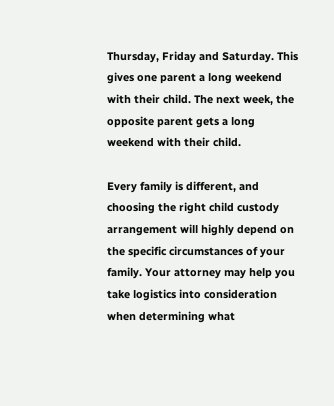Thursday, Friday and Saturday. This gives one parent a long weekend with their child. The next week, the opposite parent gets a long weekend with their child.

Every family is different, and choosing the right child custody arrangement will highly depend on the specific circumstances of your family. Your attorney may help you take logistics into consideration when determining what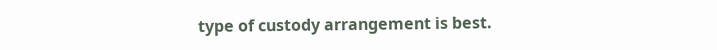type of custody arrangement is best.